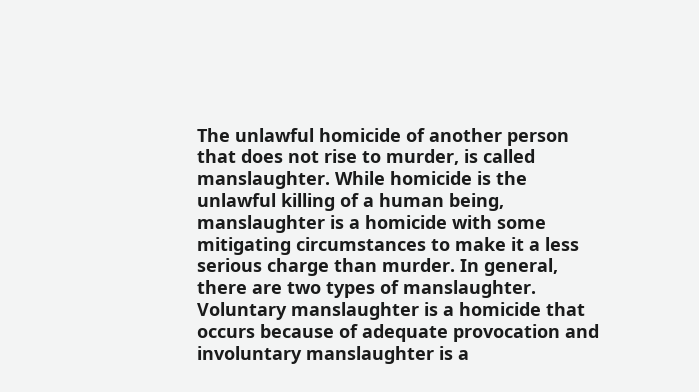The unlawful homicide of another person that does not rise to murder, is called manslaughter. While homicide is the unlawful killing of a human being, manslaughter is a homicide with some mitigating circumstances to make it a less serious charge than murder. In general, there are two types of manslaughter. Voluntary manslaughter is a homicide that occurs because of adequate provocation and involuntary manslaughter is a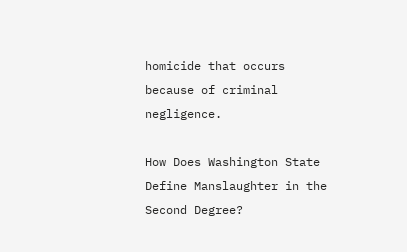homicide that occurs because of criminal negligence.

How Does Washington State Define Manslaughter in the Second Degree?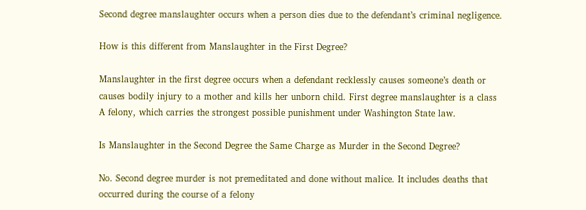Second degree manslaughter occurs when a person dies due to the defendant’s criminal negligence.

How is this different from Manslaughter in the First Degree?

Manslaughter in the first degree occurs when a defendant recklessly causes someone’s death or causes bodily injury to a mother and kills her unborn child. First degree manslaughter is a class A felony, which carries the strongest possible punishment under Washington State law.

Is Manslaughter in the Second Degree the Same Charge as Murder in the Second Degree?

No. Second degree murder is not premeditated and done without malice. It includes deaths that occurred during the course of a felony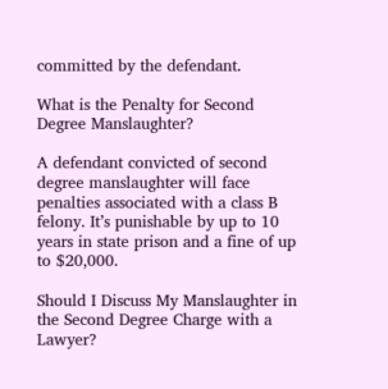committed by the defendant.

What is the Penalty for Second Degree Manslaughter?

A defendant convicted of second degree manslaughter will face penalties associated with a class B felony. It’s punishable by up to 10 years in state prison and a fine of up to $20,000.

Should I Discuss My Manslaughter in the Second Degree Charge with a Lawyer?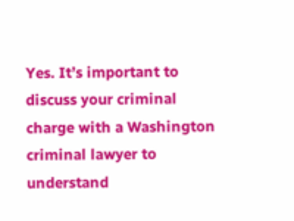Yes. It’s important to discuss your criminal charge with a Washington criminal lawyer to understand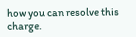how you can resolve this charge.